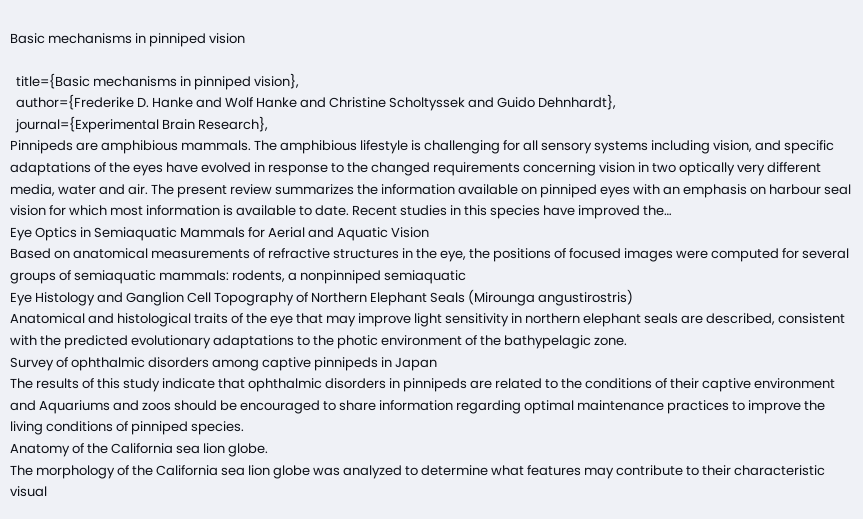Basic mechanisms in pinniped vision

  title={Basic mechanisms in pinniped vision},
  author={Frederike D. Hanke and Wolf Hanke and Christine Scholtyssek and Guido Dehnhardt},
  journal={Experimental Brain Research},
Pinnipeds are amphibious mammals. The amphibious lifestyle is challenging for all sensory systems including vision, and specific adaptations of the eyes have evolved in response to the changed requirements concerning vision in two optically very different media, water and air. The present review summarizes the information available on pinniped eyes with an emphasis on harbour seal vision for which most information is available to date. Recent studies in this species have improved the…
Eye Optics in Semiaquatic Mammals for Aerial and Aquatic Vision
Based on anatomical measurements of refractive structures in the eye, the positions of focused images were computed for several groups of semiaquatic mammals: rodents, a nonpinniped semiaquatic
Eye Histology and Ganglion Cell Topography of Northern Elephant Seals (Mirounga angustirostris)
Anatomical and histological traits of the eye that may improve light sensitivity in northern elephant seals are described, consistent with the predicted evolutionary adaptations to the photic environment of the bathypelagic zone.
Survey of ophthalmic disorders among captive pinnipeds in Japan
The results of this study indicate that ophthalmic disorders in pinnipeds are related to the conditions of their captive environment and Aquariums and zoos should be encouraged to share information regarding optimal maintenance practices to improve the living conditions of pinniped species.
Anatomy of the California sea lion globe.
The morphology of the California sea lion globe was analyzed to determine what features may contribute to their characteristic visual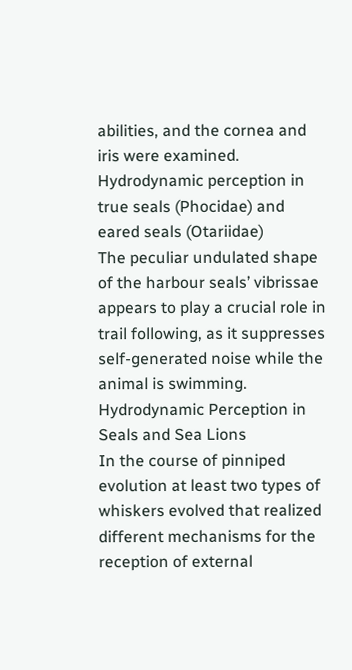abilities, and the cornea and iris were examined.
Hydrodynamic perception in true seals (Phocidae) and eared seals (Otariidae)
The peculiar undulated shape of the harbour seals’ vibrissae appears to play a crucial role in trail following, as it suppresses self-generated noise while the animal is swimming.
Hydrodynamic Perception in Seals and Sea Lions
In the course of pinniped evolution at least two types of whiskers evolved that realized different mechanisms for the reception of external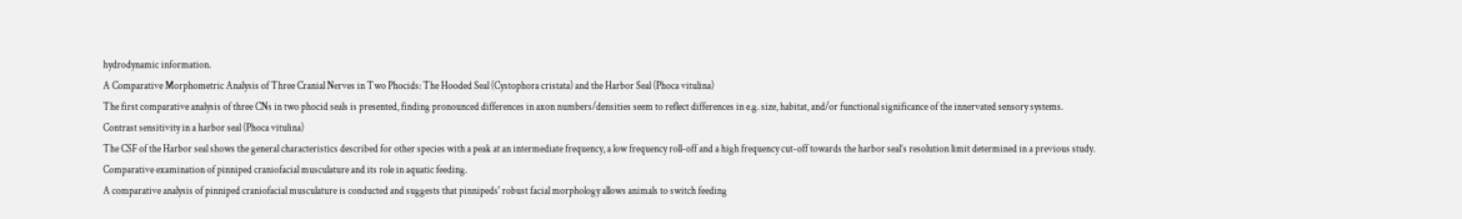hydrodynamic information.
A Comparative Morphometric Analysis of Three Cranial Nerves in Two Phocids: The Hooded Seal (Cystophora cristata) and the Harbor Seal (Phoca vitulina)
The first comparative analysis of three CNs in two phocid seals is presented, finding pronounced differences in axon numbers/densities seem to reflect differences in e.g. size, habitat, and/or functional significance of the innervated sensory systems.
Contrast sensitivity in a harbor seal (Phoca vitulina)
The CSF of the Harbor seal shows the general characteristics described for other species with a peak at an intermediate frequency, a low frequency roll-off and a high frequency cut-off towards the harbor seal’s resolution limit determined in a previous study.
Comparative examination of pinniped craniofacial musculature and its role in aquatic feeding.
A comparative analysis of pinniped craniofacial musculature is conducted and suggests that pinnipeds' robust facial morphology allows animals to switch feeding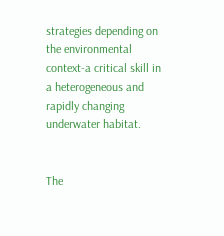strategies depending on the environmental context-a critical skill in a heterogeneous and rapidly changing underwater habitat.


The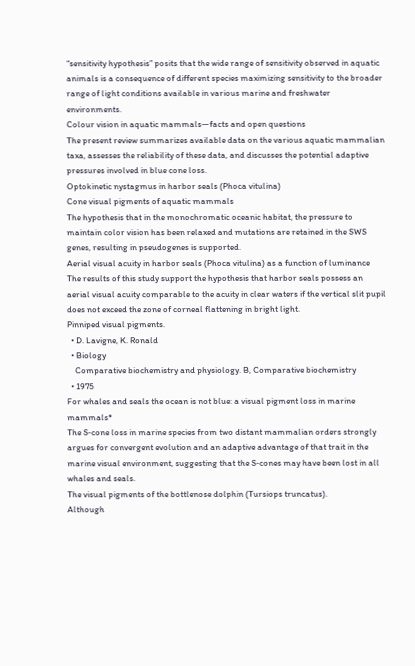“sensitivity hypothesis” posits that the wide range of sensitivity observed in aquatic animals is a consequence of different species maximizing sensitivity to the broader range of light conditions available in various marine and freshwater environments.
Colour vision in aquatic mammals—facts and open questions
The present review summarizes available data on the various aquatic mammalian taxa, assesses the reliability of these data, and discusses the potential adaptive pressures involved in blue cone loss.
Optokinetic nystagmus in harbor seals (Phoca vitulina)
Cone visual pigments of aquatic mammals
The hypothesis that in the monochromatic oceanic habitat, the pressure to maintain color vision has been relaxed and mutations are retained in the SWS genes, resulting in pseudogenes is supported.
Aerial visual acuity in harbor seals (Phoca vitulina) as a function of luminance
The results of this study support the hypothesis that harbor seals possess an aerial visual acuity comparable to the acuity in clear waters if the vertical slit pupil does not exceed the zone of corneal flattening in bright light.
Pinniped visual pigments.
  • D. Lavigne, K. Ronald
  • Biology
    Comparative biochemistry and physiology. B, Comparative biochemistry
  • 1975
For whales and seals the ocean is not blue: a visual pigment loss in marine mammals*
The S‐cone loss in marine species from two distant mammalian orders strongly argues for convergent evolution and an adaptive advantage of that trait in the marine visual environment, suggesting that the S‐cones may have been lost in all whales and seals.
The visual pigments of the bottlenose dolphin (Tursiops truncatus).
Although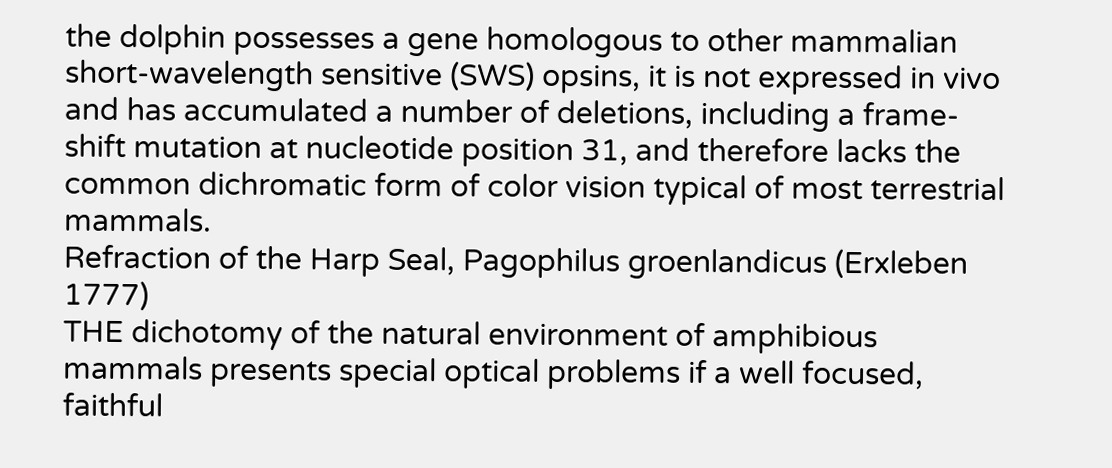the dolphin possesses a gene homologous to other mammalian short-wavelength sensitive (SWS) opsins, it is not expressed in vivo and has accumulated a number of deletions, including a frame-shift mutation at nucleotide position 31, and therefore lacks the common dichromatic form of color vision typical of most terrestrial mammals.
Refraction of the Harp Seal, Pagophilus groenlandicus (Erxleben 1777)
THE dichotomy of the natural environment of amphibious mammals presents special optical problems if a well focused, faithful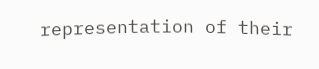representation of their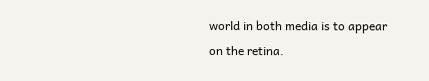world in both media is to appear on the retina.